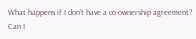What happens if I don’t have a co-ownership agreement? Can I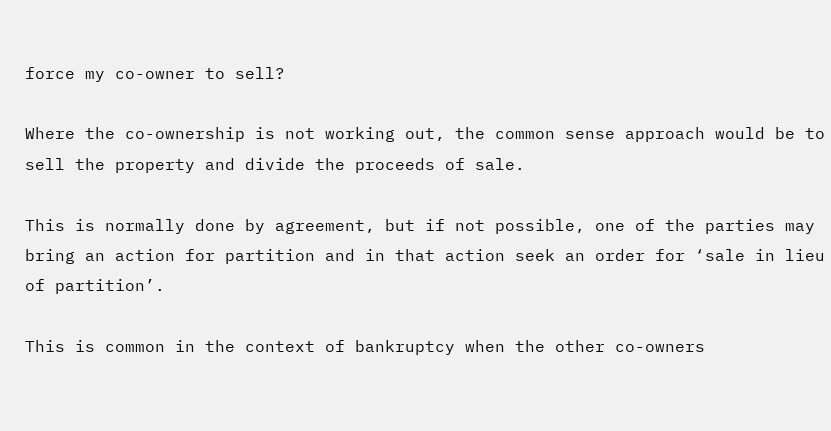force my co-owner to sell?

Where the co-ownership is not working out, the common sense approach would be to sell the property and divide the proceeds of sale.

This is normally done by agreement, but if not possible, one of the parties may bring an action for partition and in that action seek an order for ‘sale in lieu of partition’.

This is common in the context of bankruptcy when the other co-owners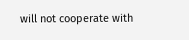will not cooperate with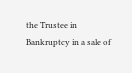the Trustee in Bankruptcy in a sale of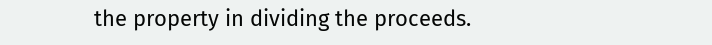the property in dividing the proceeds.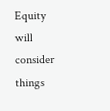Equity will consider things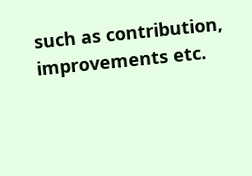such as contribution, improvements etc.